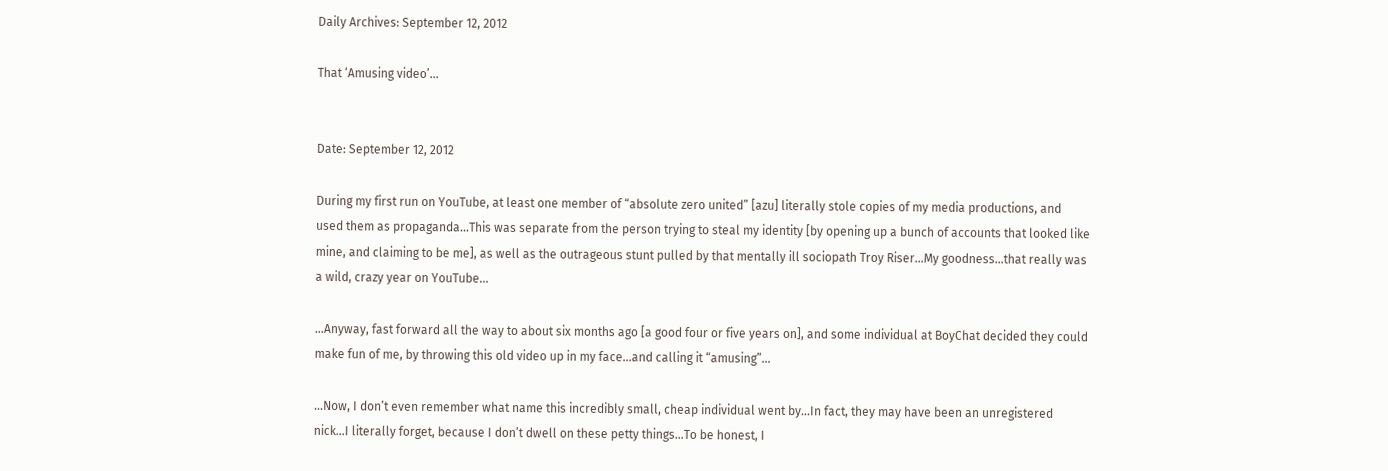Daily Archives: September 12, 2012

That ‘Amusing video’…


Date: September 12, 2012

During my first run on YouTube, at least one member of “absolute zero united” [azu] literally stole copies of my media productions, and used them as propaganda…This was separate from the person trying to steal my identity [by opening up a bunch of accounts that looked like mine, and claiming to be me], as well as the outrageous stunt pulled by that mentally ill sociopath Troy Riser…My goodness…that really was a wild, crazy year on YouTube…

…Anyway, fast forward all the way to about six months ago [a good four or five years on], and some individual at BoyChat decided they could make fun of me, by throwing this old video up in my face…and calling it “amusing”…

…Now, I don’t even remember what name this incredibly small, cheap individual went by…In fact, they may have been an unregistered nick…I literally forget, because I don’t dwell on these petty things…To be honest, I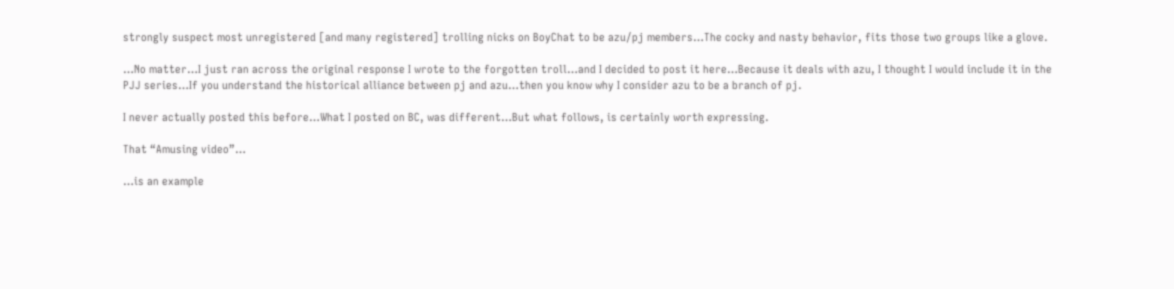strongly suspect most unregistered [and many registered] trolling nicks on BoyChat to be azu/pj members…The cocky and nasty behavior, fits those two groups like a glove.

…No matter…I just ran across the original response I wrote to the forgotten troll…and I decided to post it here…Because it deals with azu, I thought I would include it in the PJJ series…If you understand the historical alliance between pj and azu…then you know why I consider azu to be a branch of pj.

I never actually posted this before…What I posted on BC, was different…But what follows, is certainly worth expressing.

That “Amusing video”…

…is an example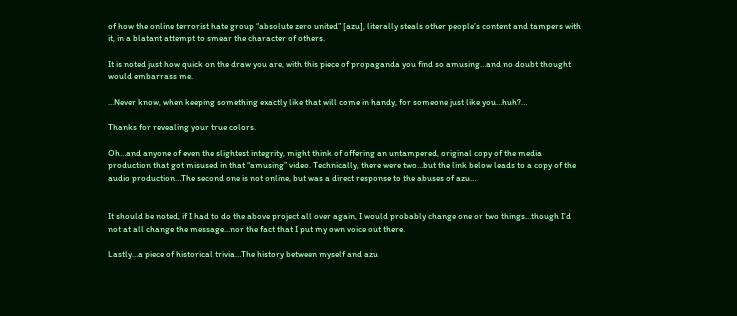of how the online terrorist hate group “absolute zero united” [azu], literally steals other people’s content and tampers with it, in a blatant attempt to smear the character of others.

It is noted just how quick on the draw you are, with this piece of propaganda you find so amusing…and no doubt thought would embarrass me.

…Never know, when keeping something exactly like that will come in handy, for someone just like you…huh?…

Thanks for revealing your true colors.

Oh…and anyone of even the slightest integrity, might think of offering an untampered, original copy of the media production that got misused in that “amusing” video. Technically, there were two…but the link below leads to a copy of the audio production…The second one is not online, but was a direct response to the abuses of azu…


It should be noted, if I had to do the above project all over again, I would probably change one or two things…though I’d not at all change the message…nor the fact that I put my own voice out there.

Lastly…a piece of historical trivia…The history between myself and azu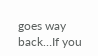goes way back…If you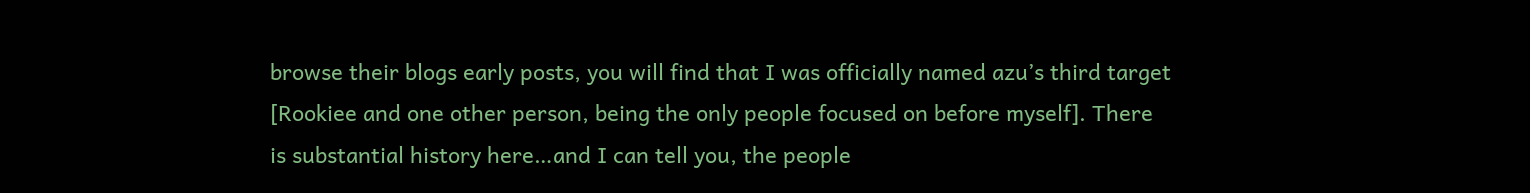browse their blogs early posts, you will find that I was officially named azu’s third target [Rookiee and one other person, being the only people focused on before myself]. There is substantial history here…and I can tell you, the people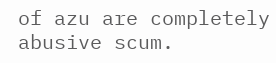of azu are completely abusive scum.